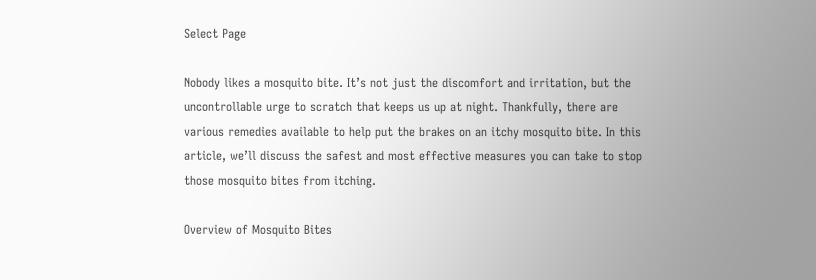Select Page

Nobody likes a mosquito bite. It’s not just the discomfort and irritation, but the uncontrollable urge to scratch that keeps us up at night. Thankfully, there are various remedies available to help put the brakes on an itchy mosquito bite. In this article, we’ll discuss the safest and most effective measures you can take to stop those mosquito bites from itching.

Overview of Mosquito Bites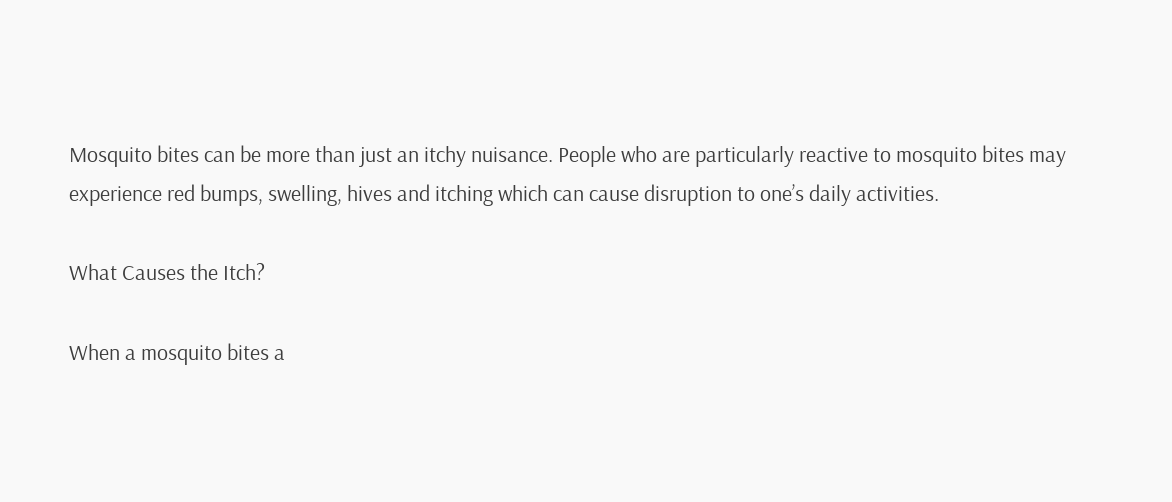Mosquito bites can be more than just an itchy nuisance. People who are particularly reactive to mosquito bites may experience red bumps, swelling, hives and itching which can cause disruption to one’s daily activities.

What Causes the Itch?

When a mosquito bites a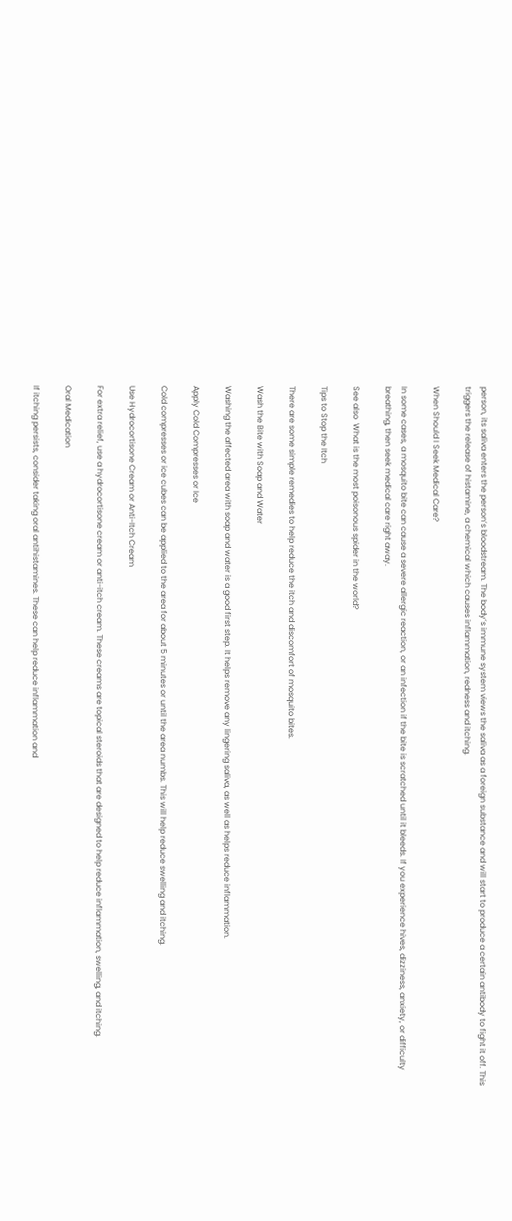person, its saliva enters the person’s bloodstream. The body’s immune system views the saliva as a foreign substance and will start to produce a certain antibody to fight it off. This triggers the release of histamine, a chemical which causes inflammation, redness and itching.

When Should I Seek Medical Care?

In some cases, a mosquito bite can cause a severe allergic reaction, or an infection if the bite is scratched until it bleeds. If you experience hives, dizziness, anxiety, or difficulty breathing, then seek medical care right away.

See also  What is the most poisonous spider in the world?

Tips to Stop the Itch

There are some simple remedies to help reduce the itch and discomfort of mosquito bites.

Wash the Bite with Soap and Water

Washing the affected area with soap and water is a good first step. It helps remove any lingering saliva, as well as helps reduce inflammation.

Apply Cold Compresses or Ice

Cold compresses or ice cubes can be applied to the area for about 5 minutes or until the area numbs. This will help reduce swelling and itching.

Use Hydrocortisone Cream or Anti-Itch Cream

For extra relief, use a hydrocortisone cream or anti-itch cream. These creams are topical steroids that are designed to help reduce inflammation, swelling, and itching.

Oral Medication

If itching persists, consider taking oral antihistamines. These can help reduce inflammation and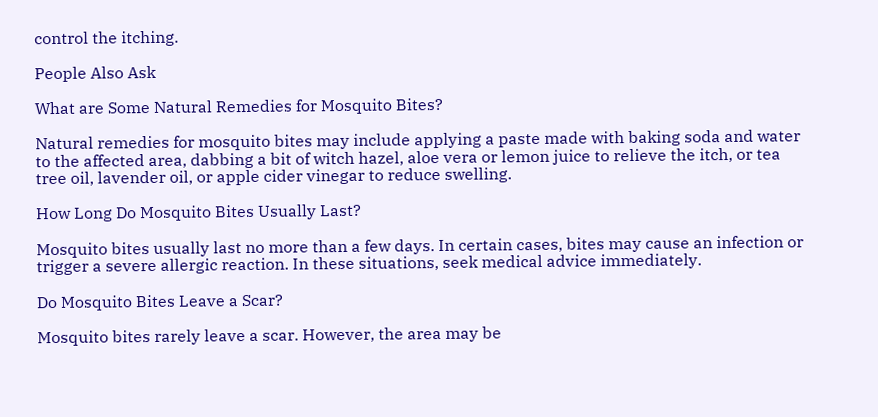control the itching.

People Also Ask

What are Some Natural Remedies for Mosquito Bites?

Natural remedies for mosquito bites may include applying a paste made with baking soda and water to the affected area, dabbing a bit of witch hazel, aloe vera or lemon juice to relieve the itch, or tea tree oil, lavender oil, or apple cider vinegar to reduce swelling.

How Long Do Mosquito Bites Usually Last?

Mosquito bites usually last no more than a few days. In certain cases, bites may cause an infection or trigger a severe allergic reaction. In these situations, seek medical advice immediately.

Do Mosquito Bites Leave a Scar?

Mosquito bites rarely leave a scar. However, the area may be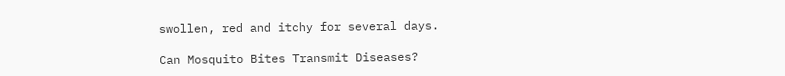swollen, red and itchy for several days.

Can Mosquito Bites Transmit Diseases?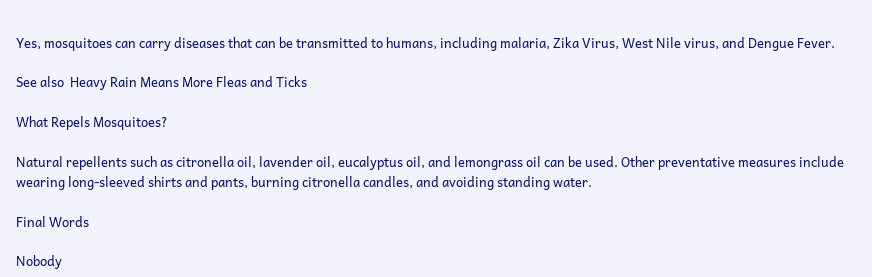Yes, mosquitoes can carry diseases that can be transmitted to humans, including malaria, Zika Virus, West Nile virus, and Dengue Fever.

See also  Heavy Rain Means More Fleas and Ticks

What Repels Mosquitoes?

Natural repellents such as citronella oil, lavender oil, eucalyptus oil, and lemongrass oil can be used. Other preventative measures include wearing long-sleeved shirts and pants, burning citronella candles, and avoiding standing water.

Final Words

Nobody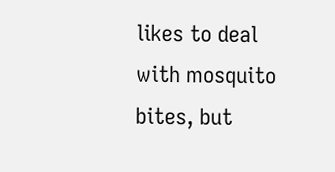likes to deal with mosquito bites, but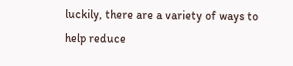luckily, there are a variety of ways to help reduce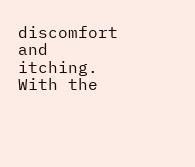discomfort and itching. With the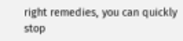right remedies, you can quickly stop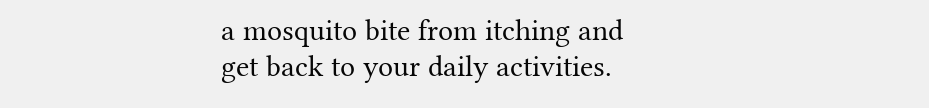a mosquito bite from itching and get back to your daily activities.